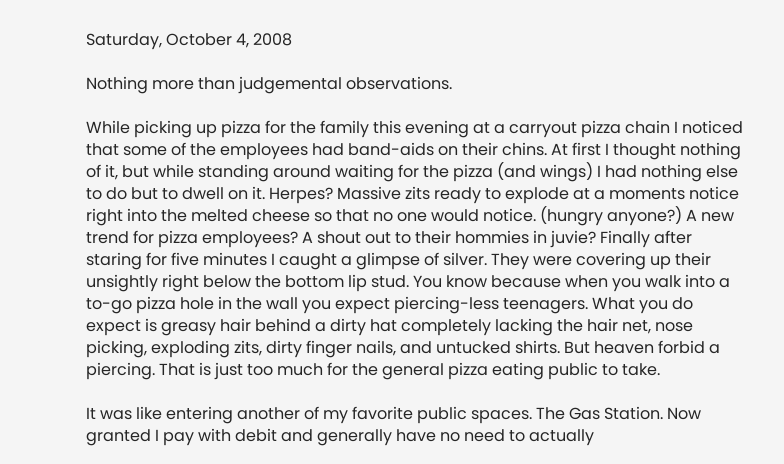Saturday, October 4, 2008

Nothing more than judgemental observations.

While picking up pizza for the family this evening at a carryout pizza chain I noticed that some of the employees had band-aids on their chins. At first I thought nothing of it, but while standing around waiting for the pizza (and wings) I had nothing else to do but to dwell on it. Herpes? Massive zits ready to explode at a moments notice right into the melted cheese so that no one would notice. (hungry anyone?) A new trend for pizza employees? A shout out to their hommies in juvie? Finally after staring for five minutes I caught a glimpse of silver. They were covering up their unsightly right below the bottom lip stud. You know because when you walk into a to-go pizza hole in the wall you expect piercing-less teenagers. What you do expect is greasy hair behind a dirty hat completely lacking the hair net, nose picking, exploding zits, dirty finger nails, and untucked shirts. But heaven forbid a piercing. That is just too much for the general pizza eating public to take.

It was like entering another of my favorite public spaces. The Gas Station. Now granted I pay with debit and generally have no need to actually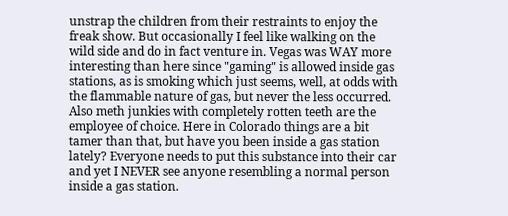unstrap the children from their restraints to enjoy the freak show. But occasionally I feel like walking on the wild side and do in fact venture in. Vegas was WAY more interesting than here since "gaming" is allowed inside gas stations, as is smoking which just seems, well, at odds with the flammable nature of gas, but never the less occurred. Also meth junkies with completely rotten teeth are the employee of choice. Here in Colorado things are a bit tamer than that, but have you been inside a gas station lately? Everyone needs to put this substance into their car and yet I NEVER see anyone resembling a normal person inside a gas station.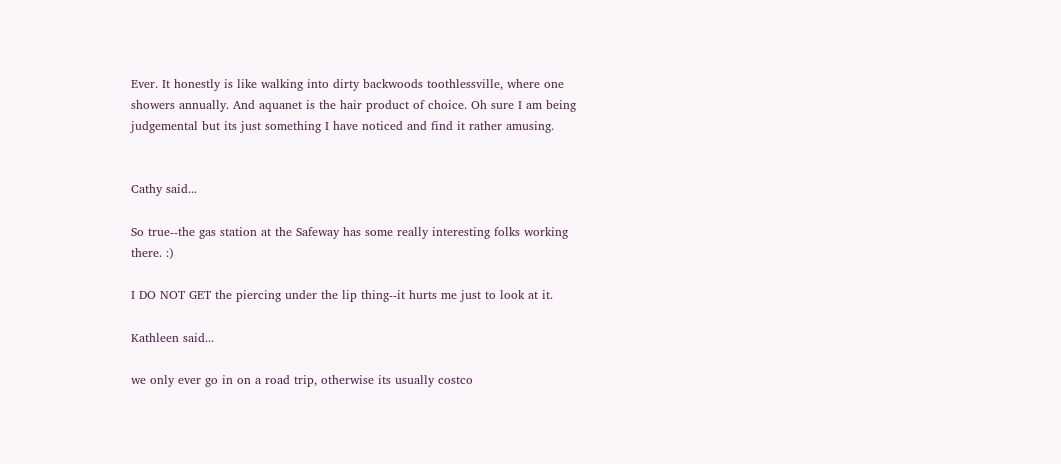Ever. It honestly is like walking into dirty backwoods toothlessville, where one showers annually. And aquanet is the hair product of choice. Oh sure I am being judgemental but its just something I have noticed and find it rather amusing.


Cathy said...

So true--the gas station at the Safeway has some really interesting folks working there. :)

I DO NOT GET the piercing under the lip thing--it hurts me just to look at it.

Kathleen said...

we only ever go in on a road trip, otherwise its usually costco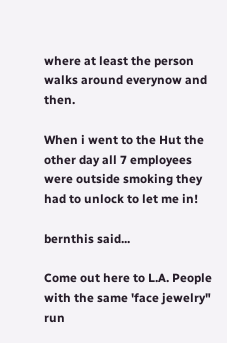where at least the person walks around everynow and then.

When i went to the Hut the other day all 7 employees were outside smoking they had to unlock to let me in!

bernthis said...

Come out here to L.A. People with the same 'face jewelry" run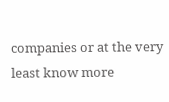companies or at the very least know more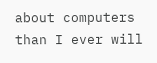about computers than I ever will